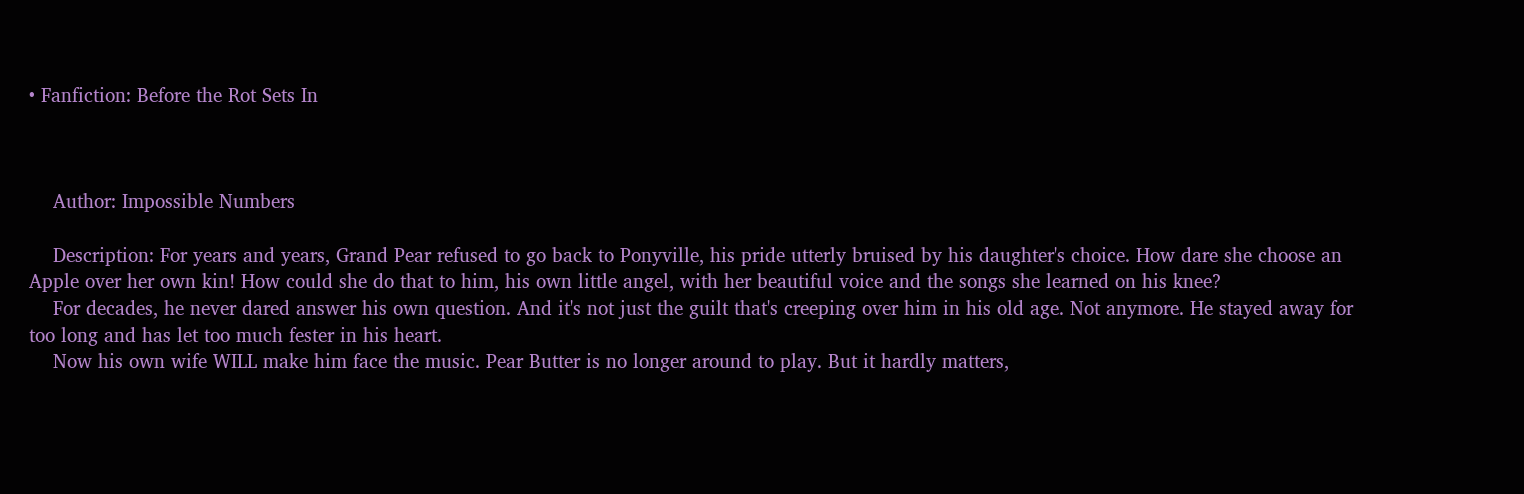• Fanfiction: Before the Rot Sets In



    Author: Impossible Numbers

    Description: For years and years, Grand Pear refused to go back to Ponyville, his pride utterly bruised by his daughter's choice. How dare she choose an Apple over her own kin! How could she do that to him, his own little angel, with her beautiful voice and the songs she learned on his knee?
    For decades, he never dared answer his own question. And it's not just the guilt that's creeping over him in his old age. Not anymore. He stayed away for too long and has let too much fester in his heart.
    Now his own wife WILL make him face the music. Pear Butter is no longer around to play. But it hardly matters,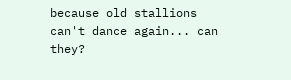because old stallions can't dance again... can they?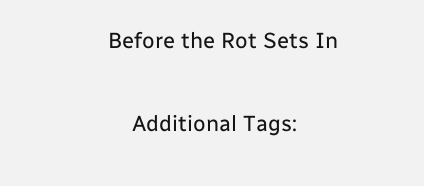Before the Rot Sets In

    Additional Tags: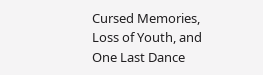Cursed Memories, Loss of Youth, and One Last Dance